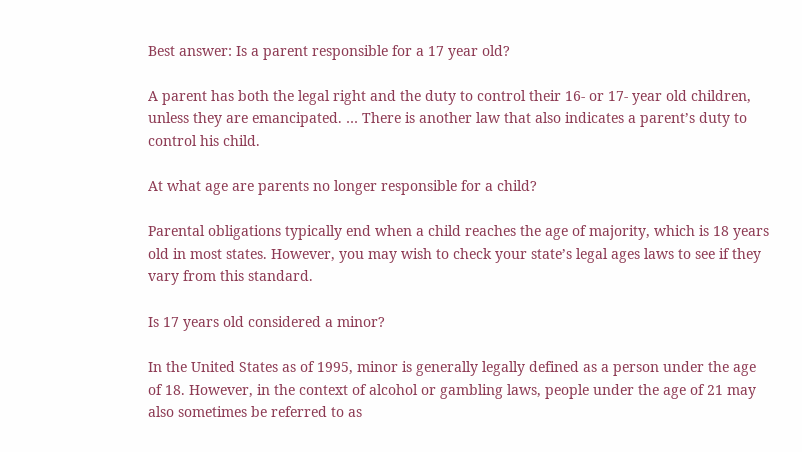Best answer: Is a parent responsible for a 17 year old?

A parent has both the legal right and the duty to control their 16- or 17- year old children, unless they are emancipated. … There is another law that also indicates a parent’s duty to control his child.

At what age are parents no longer responsible for a child?

Parental obligations typically end when a child reaches the age of majority, which is 18 years old in most states. However, you may wish to check your state’s legal ages laws to see if they vary from this standard.

Is 17 years old considered a minor?

In the United States as of 1995, minor is generally legally defined as a person under the age of 18. However, in the context of alcohol or gambling laws, people under the age of 21 may also sometimes be referred to as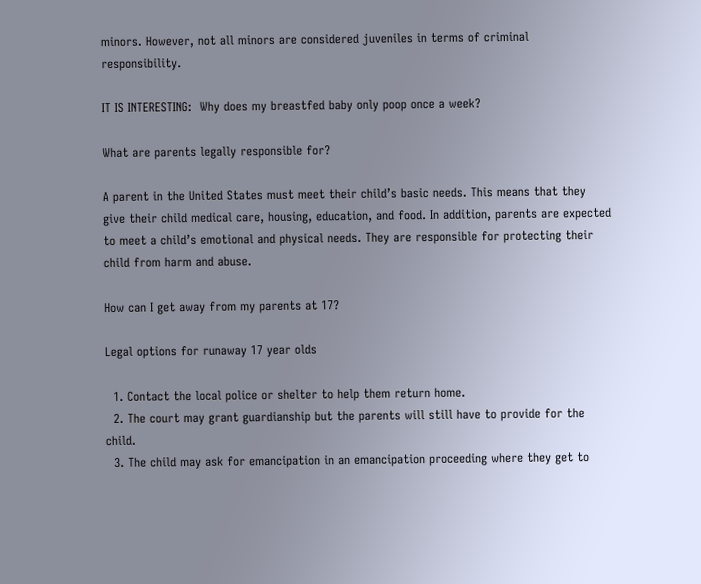minors. However, not all minors are considered juveniles in terms of criminal responsibility.

IT IS INTERESTING:  Why does my breastfed baby only poop once a week?

What are parents legally responsible for?

A parent in the United States must meet their child’s basic needs. This means that they give their child medical care, housing, education, and food. In addition, parents are expected to meet a child’s emotional and physical needs. They are responsible for protecting their child from harm and abuse.

How can I get away from my parents at 17?

Legal options for runaway 17 year olds

  1. Contact the local police or shelter to help them return home.
  2. The court may grant guardianship but the parents will still have to provide for the child.
  3. The child may ask for emancipation in an emancipation proceeding where they get to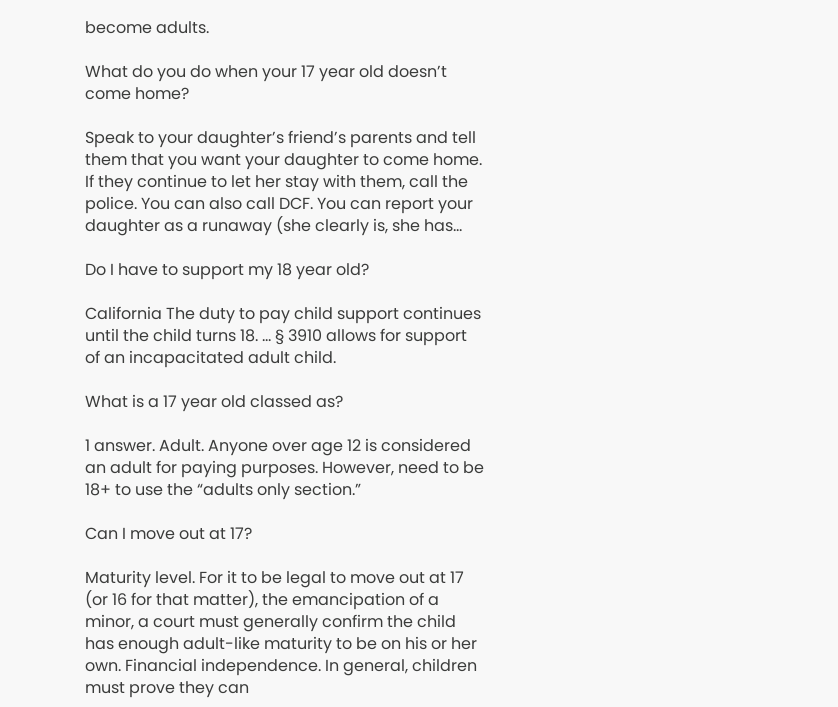become adults.

What do you do when your 17 year old doesn’t come home?

Speak to your daughter’s friend’s parents and tell them that you want your daughter to come home. If they continue to let her stay with them, call the police. You can also call DCF. You can report your daughter as a runaway (she clearly is, she has…

Do I have to support my 18 year old?

California The duty to pay child support continues until the child turns 18. … § 3910 allows for support of an incapacitated adult child.

What is a 17 year old classed as?

1 answer. Adult. Anyone over age 12 is considered an adult for paying purposes. However, need to be 18+ to use the “adults only section.”

Can I move out at 17?

Maturity level. For it to be legal to move out at 17 (or 16 for that matter), the emancipation of a minor, a court must generally confirm the child has enough adult-like maturity to be on his or her own. Financial independence. In general, children must prove they can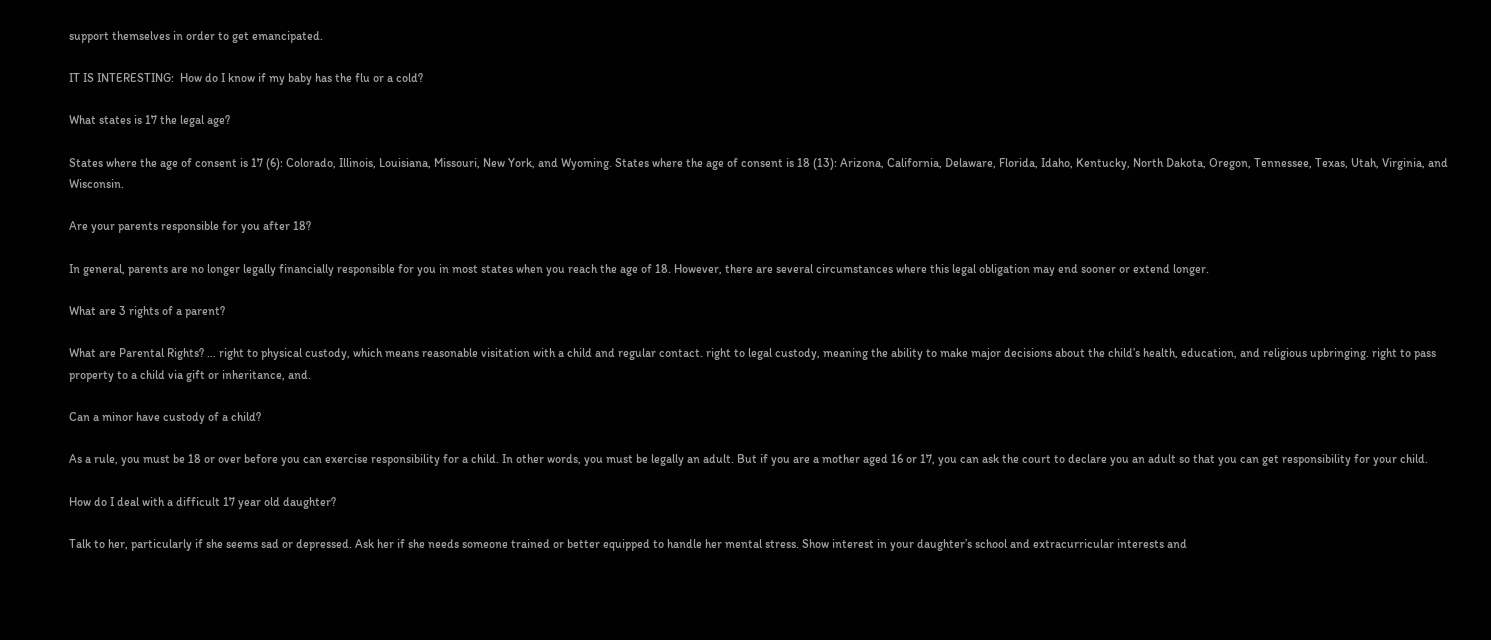support themselves in order to get emancipated.

IT IS INTERESTING:  How do I know if my baby has the flu or a cold?

What states is 17 the legal age?

States where the age of consent is 17 (6): Colorado, Illinois, Louisiana, Missouri, New York, and Wyoming. States where the age of consent is 18 (13): Arizona, California, Delaware, Florida, Idaho, Kentucky, North Dakota, Oregon, Tennessee, Texas, Utah, Virginia, and Wisconsin.

Are your parents responsible for you after 18?

In general, parents are no longer legally financially responsible for you in most states when you reach the age of 18. However, there are several circumstances where this legal obligation may end sooner or extend longer.

What are 3 rights of a parent?

What are Parental Rights? … right to physical custody, which means reasonable visitation with a child and regular contact. right to legal custody, meaning the ability to make major decisions about the child’s health, education, and religious upbringing. right to pass property to a child via gift or inheritance, and.

Can a minor have custody of a child?

As a rule, you must be 18 or over before you can exercise responsibility for a child. In other words, you must be legally an adult. But if you are a mother aged 16 or 17, you can ask the court to declare you an adult so that you can get responsibility for your child.

How do I deal with a difficult 17 year old daughter?

Talk to her, particularly if she seems sad or depressed. Ask her if she needs someone trained or better equipped to handle her mental stress. Show interest in your daughter’s school and extracurricular interests and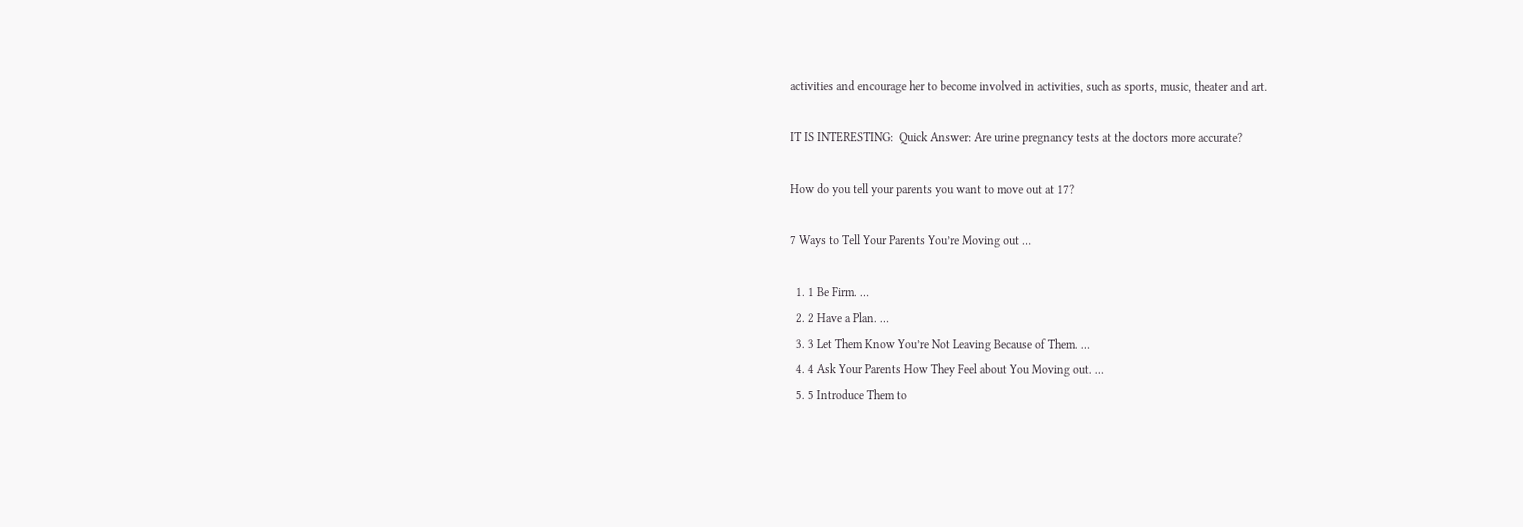activities and encourage her to become involved in activities, such as sports, music, theater and art.

IT IS INTERESTING:  Quick Answer: Are urine pregnancy tests at the doctors more accurate?

How do you tell your parents you want to move out at 17?

7 Ways to Tell Your Parents You’re Moving out …

  1. 1 Be Firm. …
  2. 2 Have a Plan. …
  3. 3 Let Them Know You’re Not Leaving Because of Them. …
  4. 4 Ask Your Parents How They Feel about You Moving out. …
  5. 5 Introduce Them to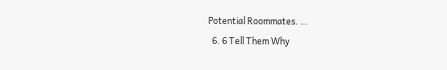Potential Roommates. …
  6. 6 Tell Them Why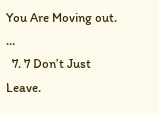You Are Moving out. …
  7. 7 Don’t Just Leave.